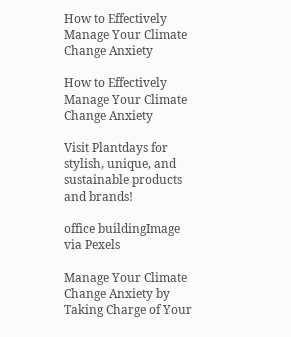How to Effectively Manage Your Climate Change Anxiety

How to Effectively Manage Your Climate Change Anxiety

Visit Plantdays for stylish, unique, and sustainable products and brands!

office buildingImage via Pexels

Manage Your Climate Change Anxiety by Taking Charge of Your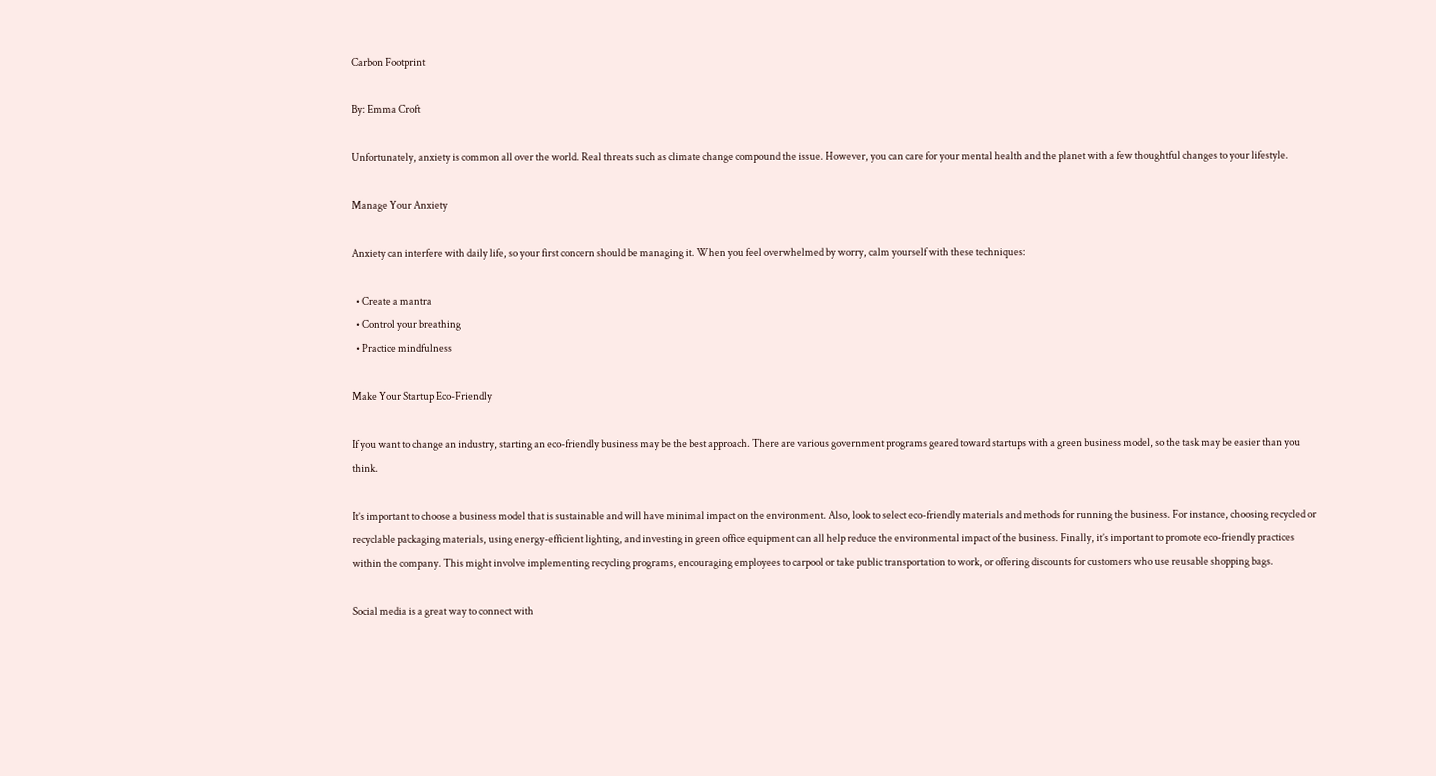Carbon Footprint

By: Emma Croft

Unfortunately, anxiety is common all over the world. Real threats such as climate change compound the issue. However, you can care for your mental health and the planet with a few thoughtful changes to your lifestyle.

Manage Your Anxiety

Anxiety can interfere with daily life, so your first concern should be managing it. When you feel overwhelmed by worry, calm yourself with these techniques:

  • Create a mantra
  • Control your breathing
  • Practice mindfulness

Make Your Startup Eco-Friendly

If you want to change an industry, starting an eco-friendly business may be the best approach. There are various government programs geared toward startups with a green business model, so the task may be easier than you think.

It’s important to choose a business model that is sustainable and will have minimal impact on the environment. Also, look to select eco-friendly materials and methods for running the business. For instance, choosing recycled or recyclable packaging materials, using energy-efficient lighting, and investing in green office equipment can all help reduce the environmental impact of the business. Finally, it’s important to promote eco-friendly practices within the company. This might involve implementing recycling programs, encouraging employees to carpool or take public transportation to work, or offering discounts for customers who use reusable shopping bags.

Social media is a great way to connect with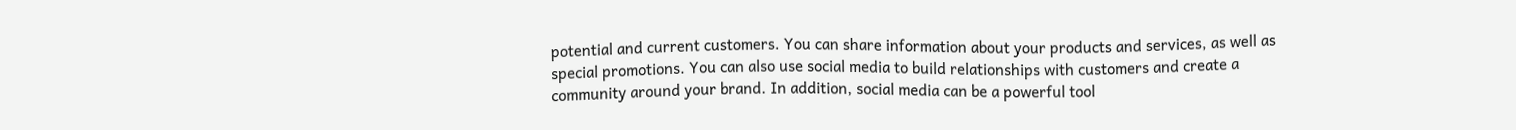potential and current customers. You can share information about your products and services, as well as special promotions. You can also use social media to build relationships with customers and create a community around your brand. In addition, social media can be a powerful tool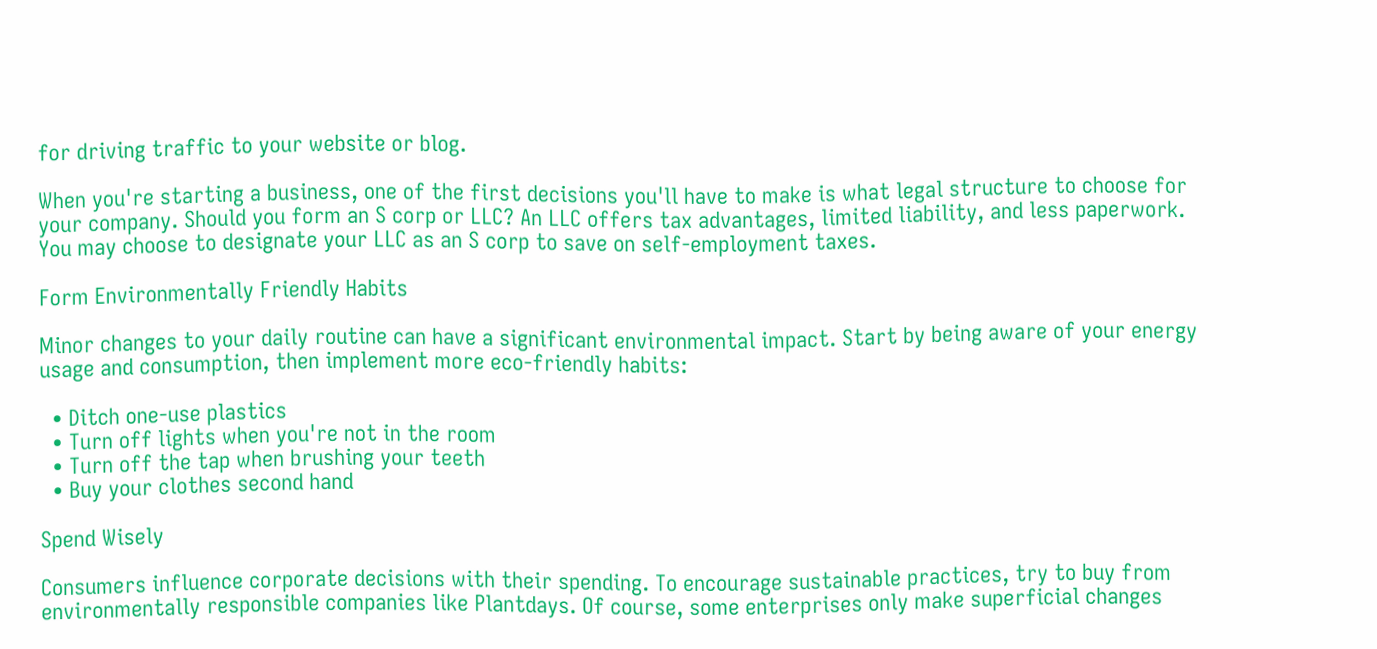for driving traffic to your website or blog.

When you're starting a business, one of the first decisions you'll have to make is what legal structure to choose for your company. Should you form an S corp or LLC? An LLC offers tax advantages, limited liability, and less paperwork. You may choose to designate your LLC as an S corp to save on self-employment taxes.

Form Environmentally Friendly Habits

Minor changes to your daily routine can have a significant environmental impact. Start by being aware of your energy usage and consumption, then implement more eco-friendly habits:

  • Ditch one-use plastics
  • Turn off lights when you're not in the room
  • Turn off the tap when brushing your teeth
  • Buy your clothes second hand

Spend Wisely

Consumers influence corporate decisions with their spending. To encourage sustainable practices, try to buy from environmentally responsible companies like Plantdays. Of course, some enterprises only make superficial changes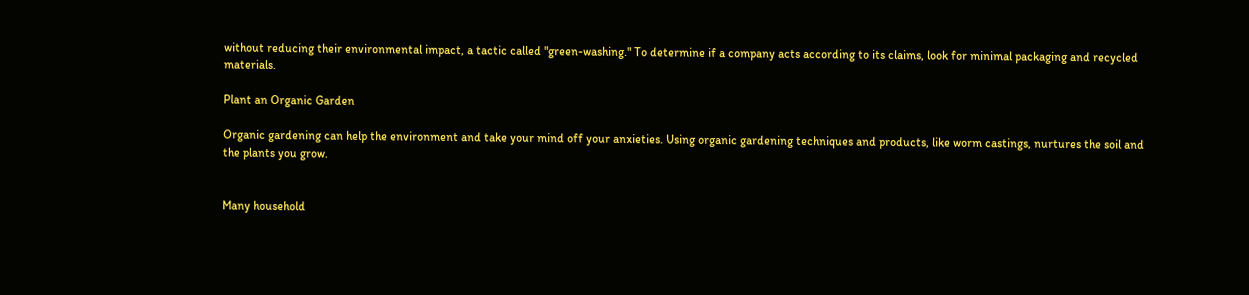without reducing their environmental impact, a tactic called "green-washing." To determine if a company acts according to its claims, look for minimal packaging and recycled materials.

Plant an Organic Garden

Organic gardening can help the environment and take your mind off your anxieties. Using organic gardening techniques and products, like worm castings, nurtures the soil and the plants you grow.


Many household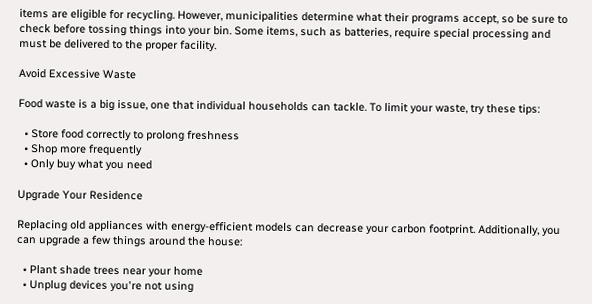items are eligible for recycling. However, municipalities determine what their programs accept, so be sure to check before tossing things into your bin. Some items, such as batteries, require special processing and must be delivered to the proper facility.

Avoid Excessive Waste

Food waste is a big issue, one that individual households can tackle. To limit your waste, try these tips:

  • Store food correctly to prolong freshness
  • Shop more frequently
  • Only buy what you need

Upgrade Your Residence

Replacing old appliances with energy-efficient models can decrease your carbon footprint. Additionally, you can upgrade a few things around the house:

  • Plant shade trees near your home
  • Unplug devices you're not using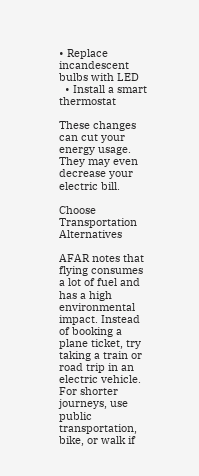• Replace incandescent bulbs with LED
  • Install a smart thermostat

These changes can cut your energy usage. They may even decrease your electric bill.

Choose Transportation Alternatives

AFAR notes that flying consumes a lot of fuel and has a high environmental impact. Instead of booking a plane ticket, try taking a train or road trip in an electric vehicle. For shorter journeys, use public transportation, bike, or walk if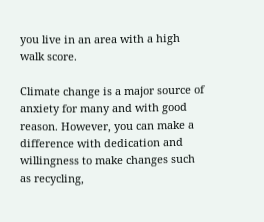you live in an area with a high walk score.

Climate change is a major source of anxiety for many and with good reason. However, you can make a difference with dedication and willingness to make changes such as recycling,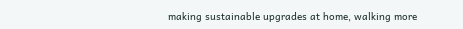making sustainable upgrades at home, walking more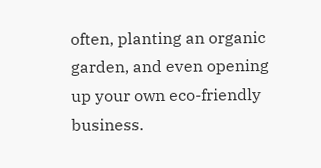often, planting an organic garden, and even opening up your own eco-friendly business.